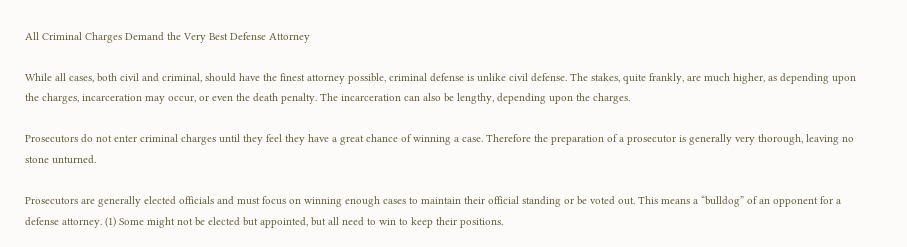All Criminal Charges Demand the Very Best Defense Attorney

While all cases, both civil and criminal, should have the finest attorney possible, criminal defense is unlike civil defense. The stakes, quite frankly, are much higher, as depending upon the charges, incarceration may occur, or even the death penalty. The incarceration can also be lengthy, depending upon the charges.

Prosecutors do not enter criminal charges until they feel they have a great chance of winning a case. Therefore the preparation of a prosecutor is generally very thorough, leaving no stone unturned.

Prosecutors are generally elected officials and must focus on winning enough cases to maintain their official standing or be voted out. This means a “bulldog” of an opponent for a defense attorney. (1) Some might not be elected but appointed, but all need to win to keep their positions.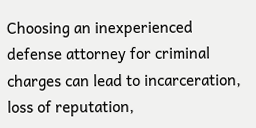Choosing an inexperienced defense attorney for criminal charges can lead to incarceration, loss of reputation,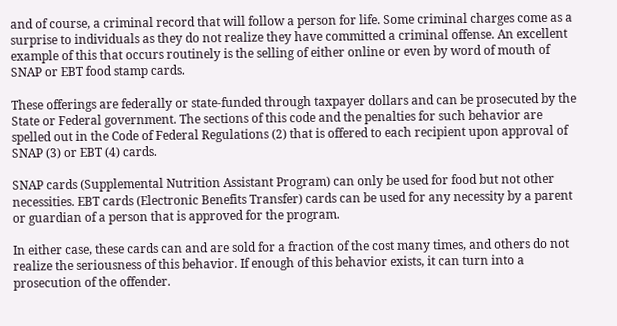and of course, a criminal record that will follow a person for life. Some criminal charges come as a surprise to individuals as they do not realize they have committed a criminal offense. An excellent example of this that occurs routinely is the selling of either online or even by word of mouth of SNAP or EBT food stamp cards.

These offerings are federally or state-funded through taxpayer dollars and can be prosecuted by the State or Federal government. The sections of this code and the penalties for such behavior are spelled out in the Code of Federal Regulations (2) that is offered to each recipient upon approval of SNAP (3) or EBT (4) cards.

SNAP cards (Supplemental Nutrition Assistant Program) can only be used for food but not other necessities. EBT cards (Electronic Benefits Transfer) cards can be used for any necessity by a parent or guardian of a person that is approved for the program.

In either case, these cards can and are sold for a fraction of the cost many times, and others do not realize the seriousness of this behavior. If enough of this behavior exists, it can turn into a prosecution of the offender.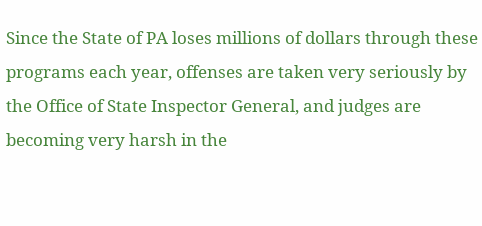Since the State of PA loses millions of dollars through these programs each year, offenses are taken very seriously by the Office of State Inspector General, and judges are becoming very harsh in the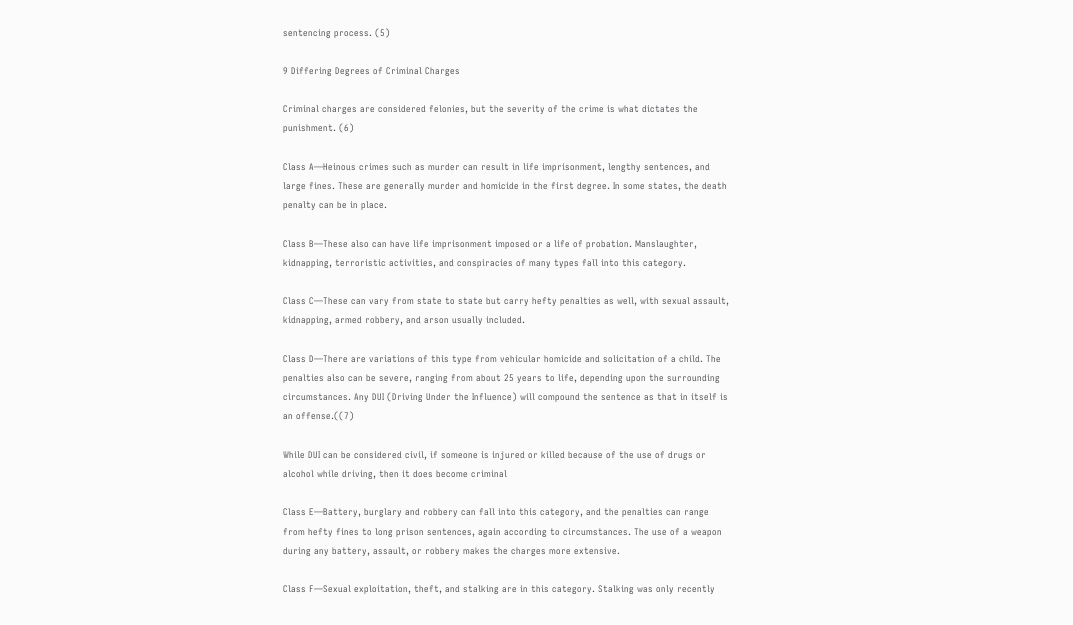sentencing process. (5)

9 Differing Degrees of Criminal Charges

Criminal charges are considered felonies, but the severity of the crime is what dictates the punishment. (6)

Class A—Heinous crimes such as murder can result in life imprisonment, lengthy sentences, and large fines. These are generally murder and homicide in the first degree. In some states, the death penalty can be in place.

Class B—These also can have life imprisonment imposed or a life of probation. Manslaughter, kidnapping, terroristic activities, and conspiracies of many types fall into this category.

Class C—These can vary from state to state but carry hefty penalties as well, with sexual assault, kidnapping, armed robbery, and arson usually included.

Class D—There are variations of this type from vehicular homicide and solicitation of a child. The penalties also can be severe, ranging from about 25 years to life, depending upon the surrounding circumstances. Any DUI (Driving Under the Influence) will compound the sentence as that in itself is an offense.((7)

While DUI can be considered civil, if someone is injured or killed because of the use of drugs or alcohol while driving, then it does become criminal

Class E—Battery, burglary and robbery can fall into this category, and the penalties can range from hefty fines to long prison sentences, again according to circumstances. The use of a weapon during any battery, assault, or robbery makes the charges more extensive.

Class F—Sexual exploitation, theft, and stalking are in this category. Stalking was only recently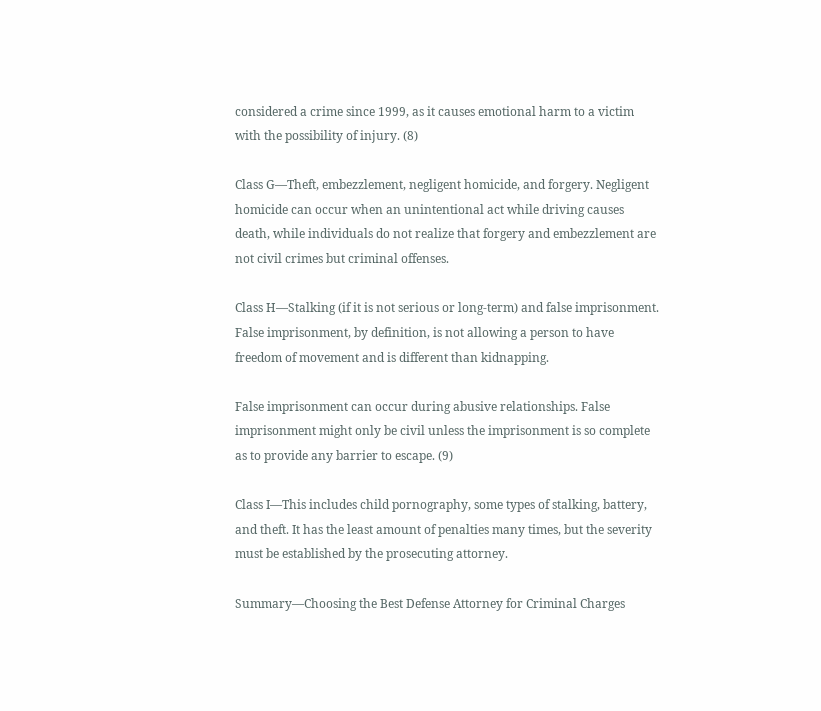considered a crime since 1999, as it causes emotional harm to a victim with the possibility of injury. (8)

Class G—Theft, embezzlement, negligent homicide, and forgery. Negligent homicide can occur when an unintentional act while driving causes death, while individuals do not realize that forgery and embezzlement are not civil crimes but criminal offenses.

Class H—Stalking (if it is not serious or long-term) and false imprisonment. False imprisonment, by definition, is not allowing a person to have freedom of movement and is different than kidnapping.

False imprisonment can occur during abusive relationships. False imprisonment might only be civil unless the imprisonment is so complete as to provide any barrier to escape. (9)

Class I—This includes child pornography, some types of stalking, battery, and theft. It has the least amount of penalties many times, but the severity must be established by the prosecuting attorney.

Summary—Choosing the Best Defense Attorney for Criminal Charges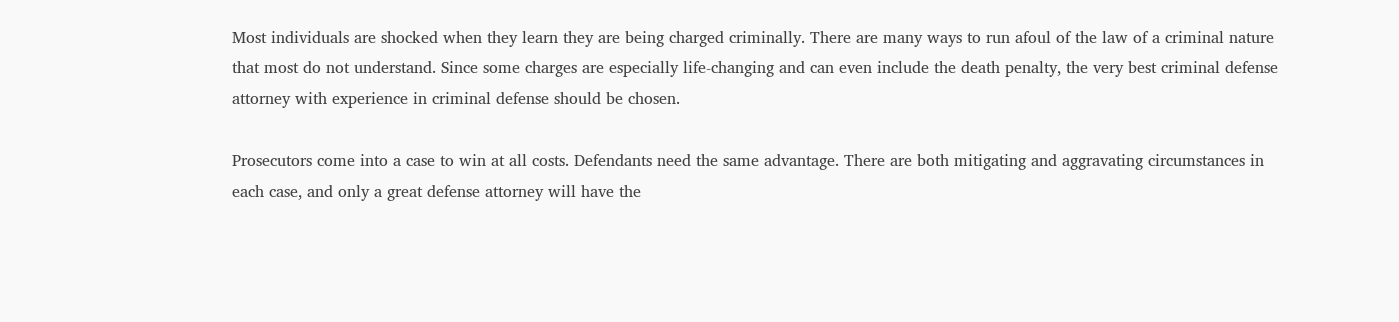Most individuals are shocked when they learn they are being charged criminally. There are many ways to run afoul of the law of a criminal nature that most do not understand. Since some charges are especially life-changing and can even include the death penalty, the very best criminal defense attorney with experience in criminal defense should be chosen.

Prosecutors come into a case to win at all costs. Defendants need the same advantage. There are both mitigating and aggravating circumstances in each case, and only a great defense attorney will have the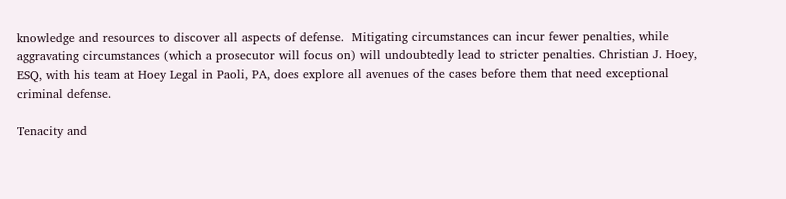knowledge and resources to discover all aspects of defense.  Mitigating circumstances can incur fewer penalties, while aggravating circumstances (which a prosecutor will focus on) will undoubtedly lead to stricter penalties. Christian J. Hoey, ESQ, with his team at Hoey Legal in Paoli, PA, does explore all avenues of the cases before them that need exceptional criminal defense.

Tenacity and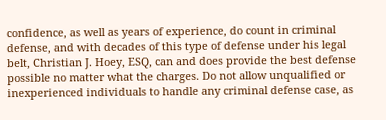confidence, as well as years of experience, do count in criminal defense, and with decades of this type of defense under his legal belt, Christian J. Hoey, ESQ, can and does provide the best defense possible no matter what the charges. Do not allow unqualified or inexperienced individuals to handle any criminal defense case, as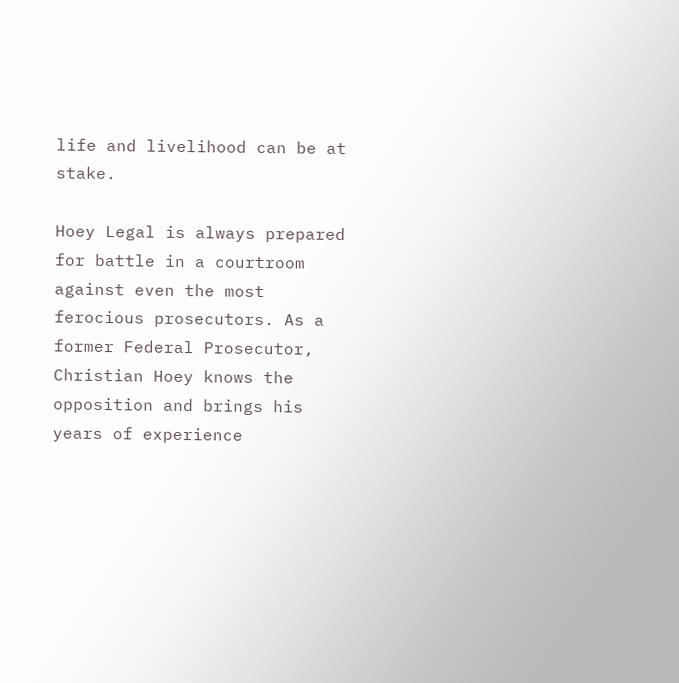life and livelihood can be at stake.

Hoey Legal is always prepared for battle in a courtroom against even the most ferocious prosecutors. As a former Federal Prosecutor, Christian Hoey knows the opposition and brings his years of experience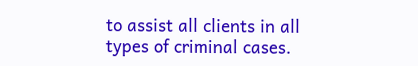to assist all clients in all types of criminal cases.